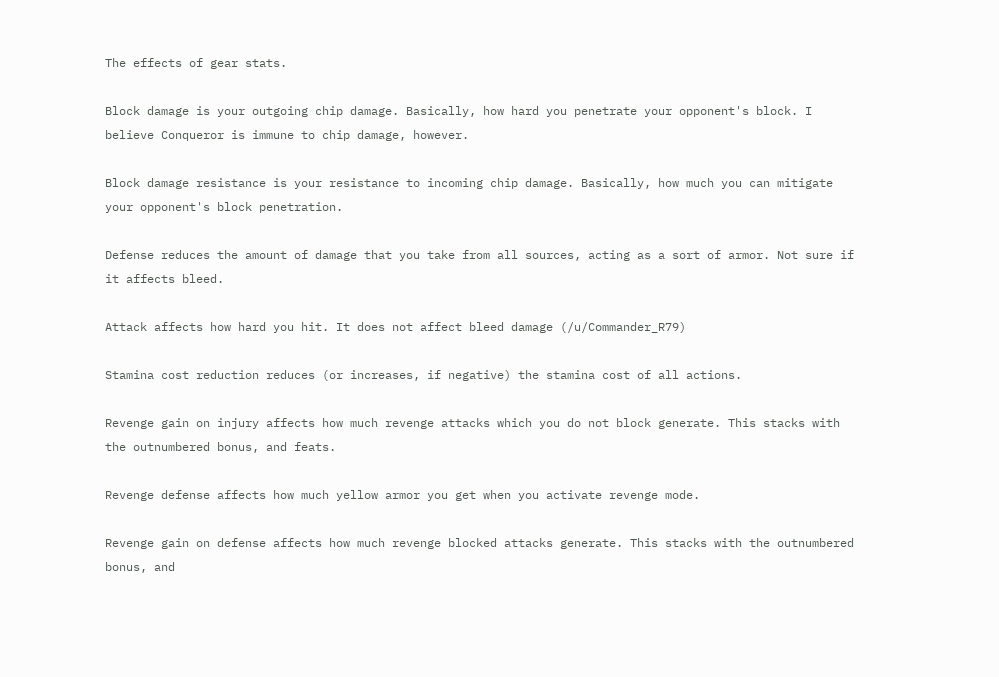The effects of gear stats.

Block damage is your outgoing chip damage. Basically, how hard you penetrate your opponent's block. I believe Conqueror is immune to chip damage, however.

Block damage resistance is your resistance to incoming chip damage. Basically, how much you can mitigate your opponent's block penetration.

Defense reduces the amount of damage that you take from all sources, acting as a sort of armor. Not sure if it affects bleed.

Attack affects how hard you hit. It does not affect bleed damage (/u/Commander_R79)

Stamina cost reduction reduces (or increases, if negative) the stamina cost of all actions.

Revenge gain on injury affects how much revenge attacks which you do not block generate. This stacks with the outnumbered bonus, and feats.

Revenge defense affects how much yellow armor you get when you activate revenge mode.

Revenge gain on defense affects how much revenge blocked attacks generate. This stacks with the outnumbered bonus, and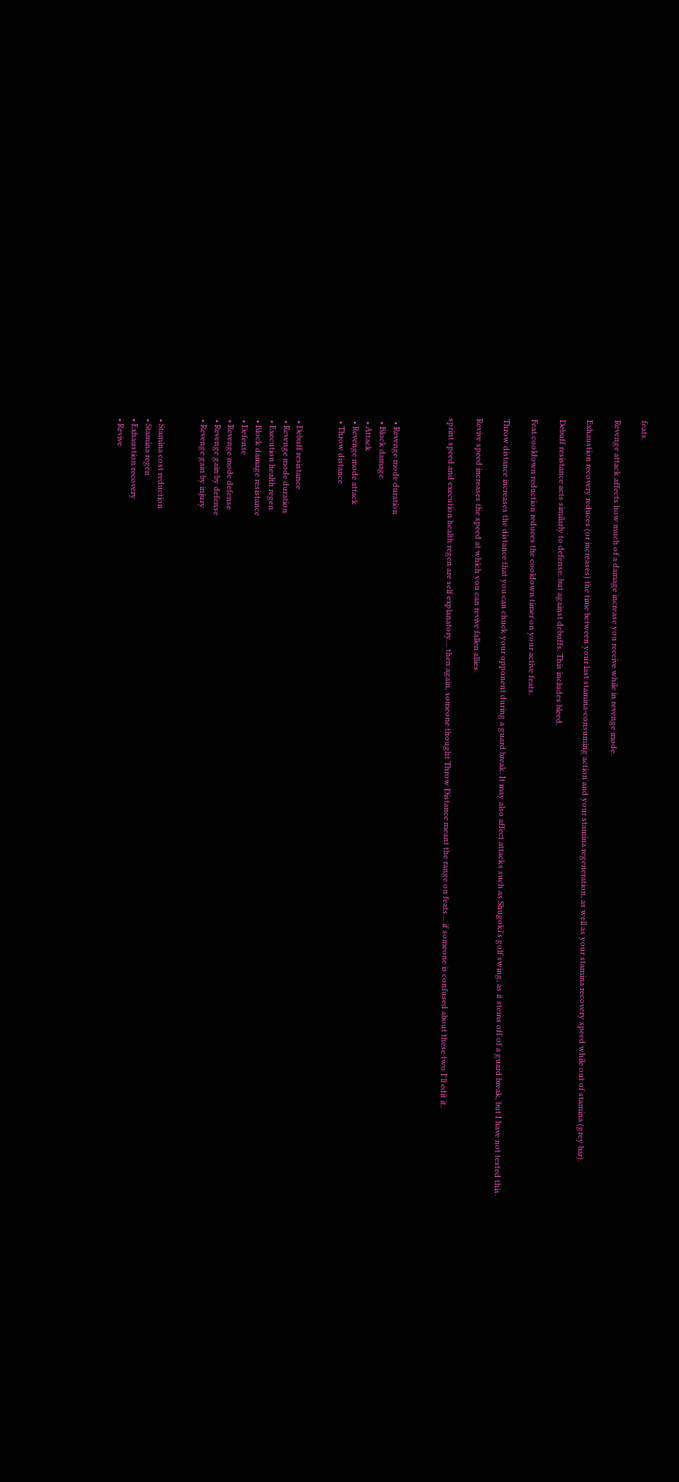feats.

Revenge attack affects how much of a damage increase you receive while in revenge mode.

Exhaustion recovery reduces (or increases) the time between your last stamina-consuming action and your stamina regeneration, as well as your stamina recovery speed while out of stamina (grey bar).

Debuff resistance acts similarly to defense, but against debuffs. This includes bleed.

Feat cooldown reduction reduces the cooldown timer on your active feats.

Throw distance increases the distance that you can chuck your opponent during a guard break. It may also affect attacks such as Shugoki's golf swing, as it stems off of a guard break, but I have not tested this.

Revive speed increases the speed at which you can revive fallen allies.

sprint speed and execution health regen are self explanatory… then again, someone thought Throw Distance meant the range on feats… if someone is confused about these two I'll edit it.



  • Revenge mode duration
  • Block damage
  • Attack
  • Revenge mode attack
  • Throw distance


  • Debuff resistance
  • Revenge mode duration
  • Execution health regen
  • Block damage resistance
  • Defense
  • Revenge mode defense
  • Revenge gain by defense
  • Revenge gain by injury


  • Stamina cost reduction
  • Stamina regen
  • Exhaustion recovery
  • Revive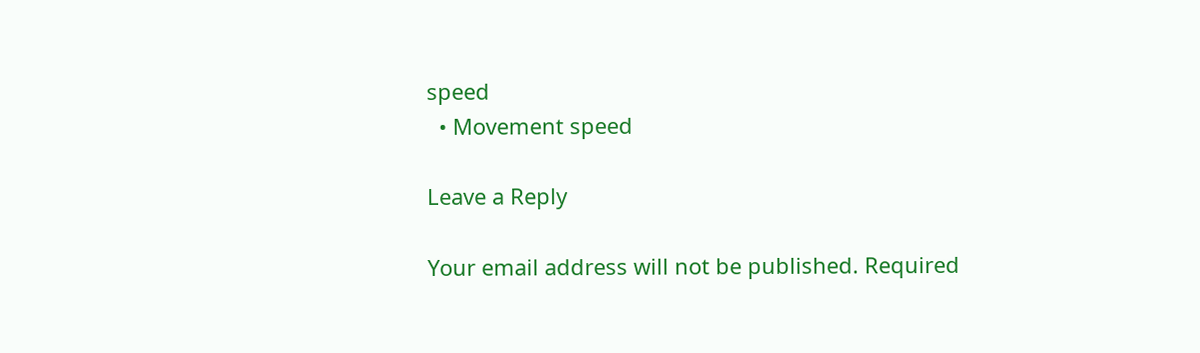speed
  • Movement speed

Leave a Reply

Your email address will not be published. Required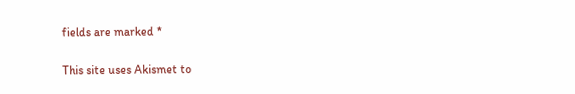fields are marked *

This site uses Akismet to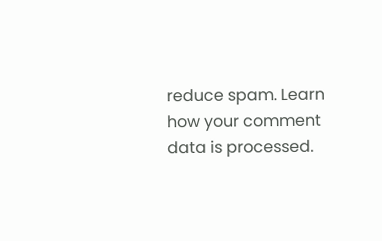reduce spam. Learn how your comment data is processed.